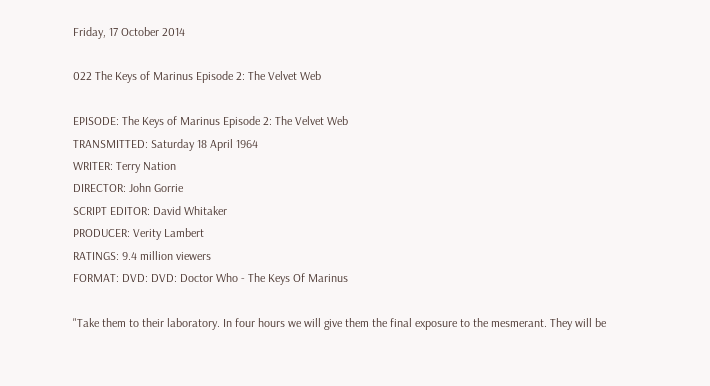Friday, 17 October 2014

022 The Keys of Marinus Episode 2: The Velvet Web

EPISODE: The Keys of Marinus Episode 2: The Velvet Web
TRANSMITTED: Saturday 18 April 1964
WRITER: Terry Nation
DIRECTOR: John Gorrie
SCRIPT EDITOR: David Whitaker
PRODUCER: Verity Lambert
RATINGS: 9.4 million viewers
FORMAT: DVD: DVD: Doctor Who - The Keys Of Marinus

"Take them to their laboratory. In four hours we will give them the final exposure to the mesmerant. They will be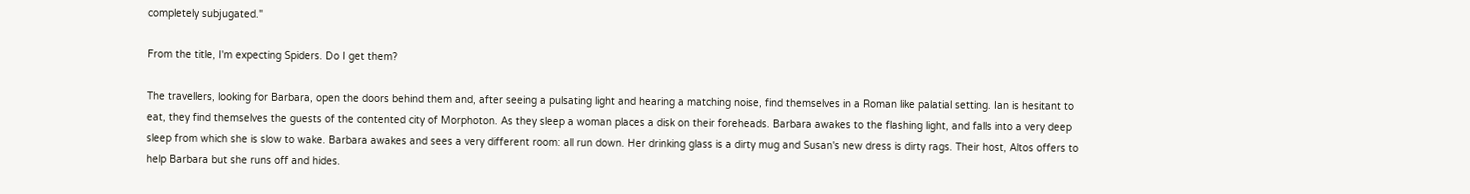completely subjugated."

From the title, I'm expecting Spiders. Do I get them?

The travellers, looking for Barbara, open the doors behind them and, after seeing a pulsating light and hearing a matching noise, find themselves in a Roman like palatial setting. Ian is hesitant to eat, they find themselves the guests of the contented city of Morphoton. As they sleep a woman places a disk on their foreheads. Barbara awakes to the flashing light, and falls into a very deep sleep from which she is slow to wake. Barbara awakes and sees a very different room: all run down. Her drinking glass is a dirty mug and Susan's new dress is dirty rags. Their host, Altos offers to help Barbara but she runs off and hides.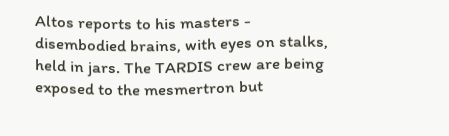Altos reports to his masters - disembodied brains, with eyes on stalks, held in jars. The TARDIS crew are being exposed to the mesmertron but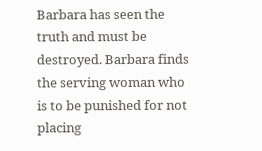Barbara has seen the truth and must be destroyed. Barbara finds the serving woman who is to be punished for not placing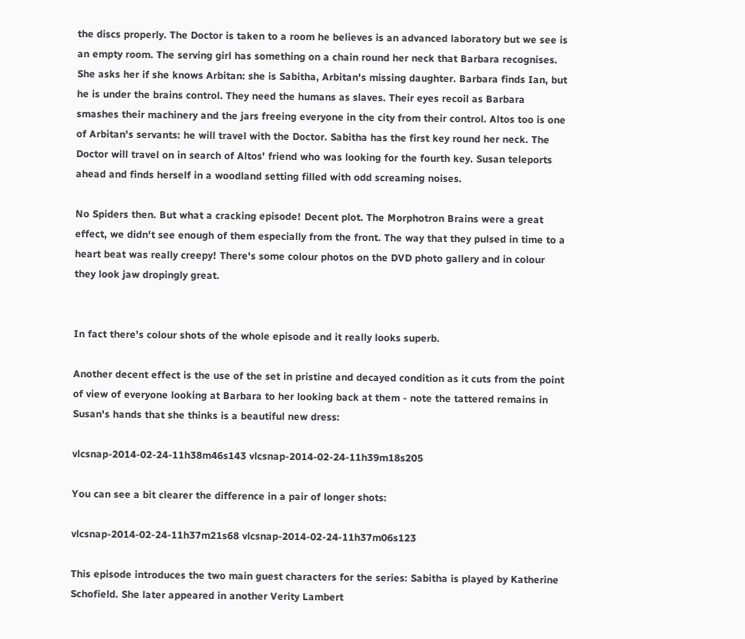the discs properly. The Doctor is taken to a room he believes is an advanced laboratory but we see is an empty room. The serving girl has something on a chain round her neck that Barbara recognises. She asks her if she knows Arbitan: she is Sabitha, Arbitan's missing daughter. Barbara finds Ian, but he is under the brains control. They need the humans as slaves. Their eyes recoil as Barbara smashes their machinery and the jars freeing everyone in the city from their control. Altos too is one of Arbitan's servants: he will travel with the Doctor. Sabitha has the first key round her neck. The Doctor will travel on in search of Altos' friend who was looking for the fourth key. Susan teleports ahead and finds herself in a woodland setting filled with odd screaming noises.

No Spiders then. But what a cracking episode! Decent plot. The Morphotron Brains were a great effect, we didn't see enough of them especially from the front. The way that they pulsed in time to a heart beat was really creepy! There's some colour photos on the DVD photo gallery and in colour they look jaw dropingly great.


In fact there's colour shots of the whole episode and it really looks superb.

Another decent effect is the use of the set in pristine and decayed condition as it cuts from the point of view of everyone looking at Barbara to her looking back at them - note the tattered remains in Susan's hands that she thinks is a beautiful new dress:

vlcsnap-2014-02-24-11h38m46s143 vlcsnap-2014-02-24-11h39m18s205

You can see a bit clearer the difference in a pair of longer shots:

vlcsnap-2014-02-24-11h37m21s68 vlcsnap-2014-02-24-11h37m06s123

This episode introduces the two main guest characters for the series: Sabitha is played by Katherine Schofield. She later appeared in another Verity Lambert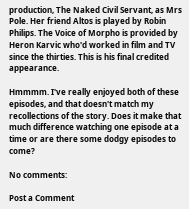production, The Naked Civil Servant, as Mrs Pole. Her friend Altos is played by Robin Philips. The Voice of Morpho is provided by Heron Karvic who'd worked in film and TV since the thirties. This is his final credited appearance.

Hmmmm. I've really enjoyed both of these episodes, and that doesn't match my recollections of the story. Does it make that much difference watching one episode at a time or are there some dodgy episodes to come?

No comments:

Post a Comment